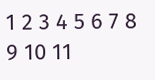1 2 3 4 5 6 7 8 9 10 11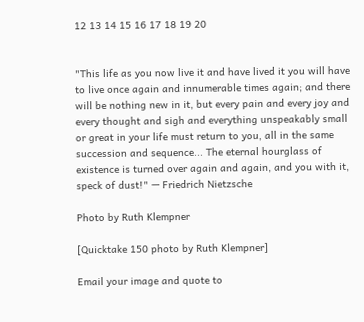12 13 14 15 16 17 18 19 20


"This life as you now live it and have lived it you will have to live once again and innumerable times again; and there will be nothing new in it, but every pain and every joy and every thought and sigh and everything unspeakably small or great in your life must return to you, all in the same succession and sequence... The eternal hourglass of existence is turned over again and again, and you with it, speck of dust!" — Friedrich Nietzsche

Photo by Ruth Klempner

[Quicktake 150 photo by Ruth Klempner]

Email your image and quote to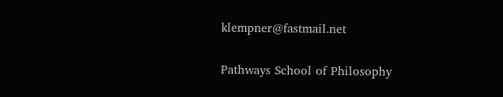klempner@fastmail.net

Pathways School of Philosophy